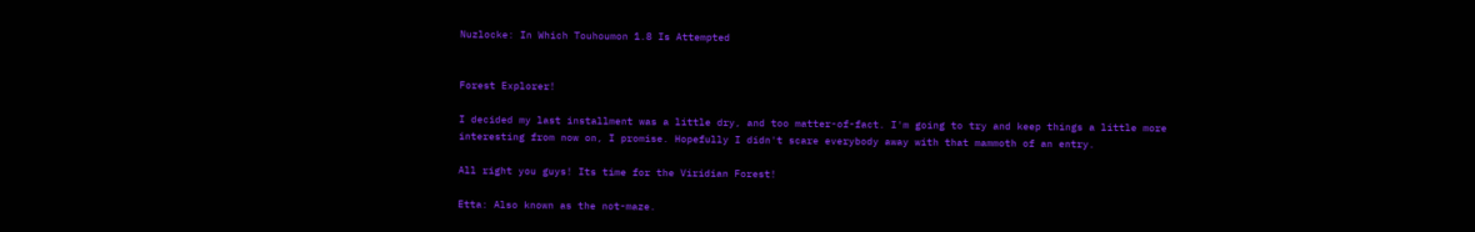Nuzlocke: In Which Touhoumon 1.8 Is Attempted


Forest Explorer!

I decided my last installment was a little dry, and too matter-of-fact. I'm going to try and keep things a little more interesting from now on, I promise. Hopefully I didn't scare everybody away with that mammoth of an entry.

All right you guys! Its time for the Viridian Forest!

Etta: Also known as the not-maze.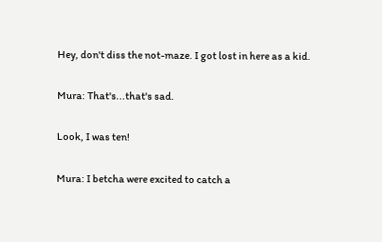Hey, don't diss the not-maze. I got lost in here as a kid.

Mura: That's...that's sad.

Look, I was ten!

Mura: I betcha were excited to catch a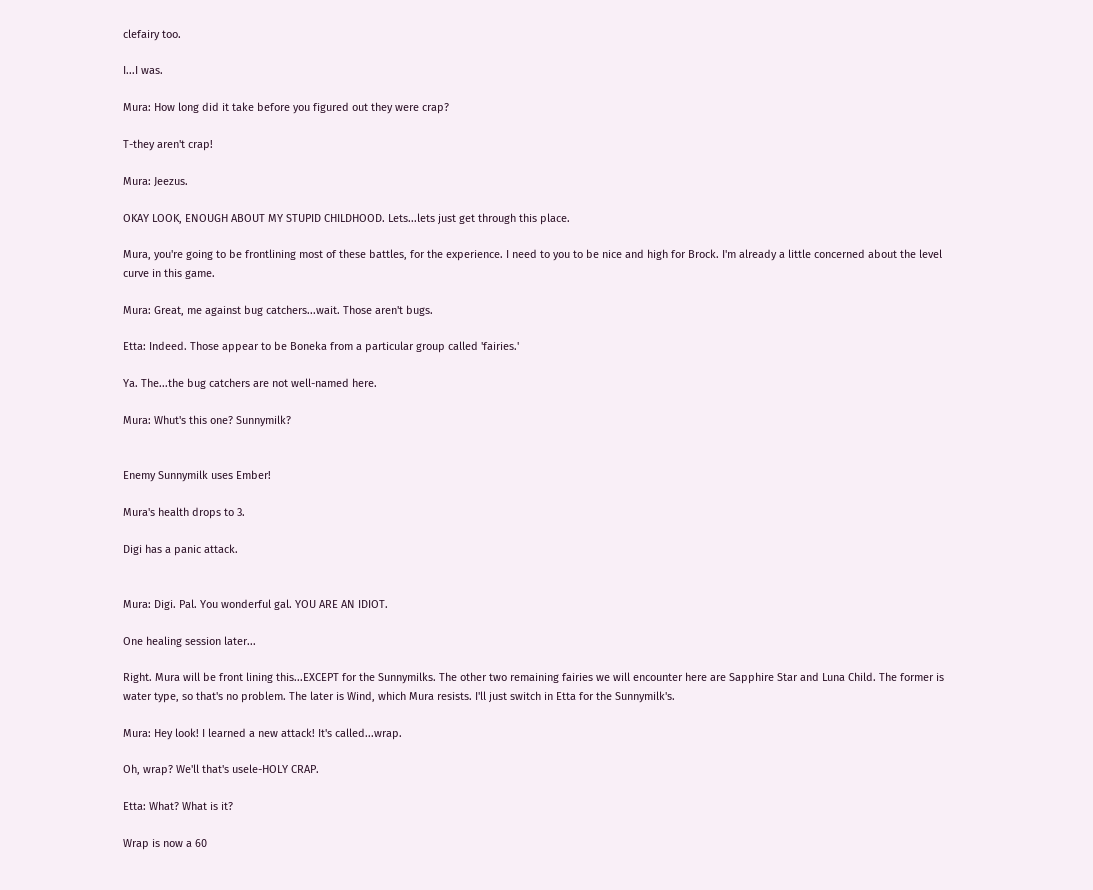clefairy too.

I...I was.

Mura: How long did it take before you figured out they were crap?

T-they aren't crap!

Mura: Jeezus.

OKAY LOOK, ENOUGH ABOUT MY STUPID CHILDHOOD. Lets...lets just get through this place.

Mura, you're going to be frontlining most of these battles, for the experience. I need to you to be nice and high for Brock. I'm already a little concerned about the level curve in this game.

Mura: Great, me against bug catchers...wait. Those aren't bugs.

Etta: Indeed. Those appear to be Boneka from a particular group called 'fairies.'

Ya. The...the bug catchers are not well-named here.

Mura: Whut's this one? Sunnymilk?


Enemy Sunnymilk uses Ember!

Mura's health drops to 3.

Digi has a panic attack.


Mura: Digi. Pal. You wonderful gal. YOU ARE AN IDIOT.

One healing session later...

Right. Mura will be front lining this...EXCEPT for the Sunnymilks. The other two remaining fairies we will encounter here are Sapphire Star and Luna Child. The former is water type, so that's no problem. The later is Wind, which Mura resists. I'll just switch in Etta for the Sunnymilk's.

Mura: Hey look! I learned a new attack! It's called...wrap.

Oh, wrap? We'll that's usele-HOLY CRAP.

Etta: What? What is it?

Wrap is now a 60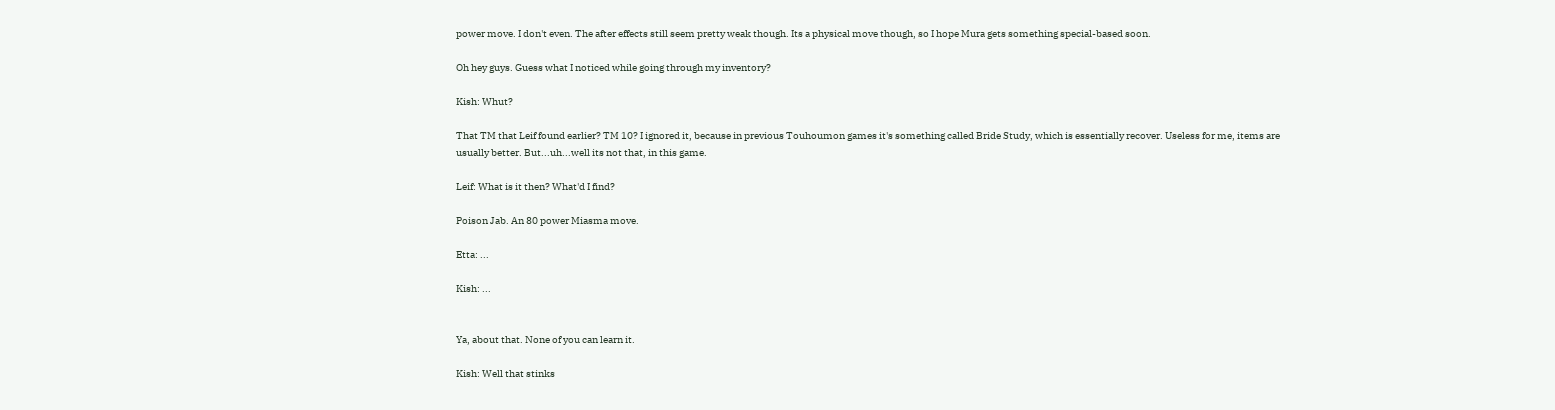power move. I don't even. The after effects still seem pretty weak though. Its a physical move though, so I hope Mura gets something special-based soon.

Oh hey guys. Guess what I noticed while going through my inventory?

Kish: Whut?

That TM that Leif found earlier? TM 10? I ignored it, because in previous Touhoumon games it's something called Bride Study, which is essentially recover. Useless for me, items are usually better. But...uh...well its not that, in this game.

Leif: What is it then? What'd I find?

Poison Jab. An 80 power Miasma move.

Etta: ...

Kish: ...


Ya, about that. None of you can learn it.

Kish: Well that stinks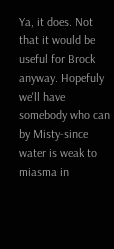Ya, it does. Not that it would be useful for Brock anyway. Hopefuly we'll have somebody who can by Misty-since water is weak to miasma in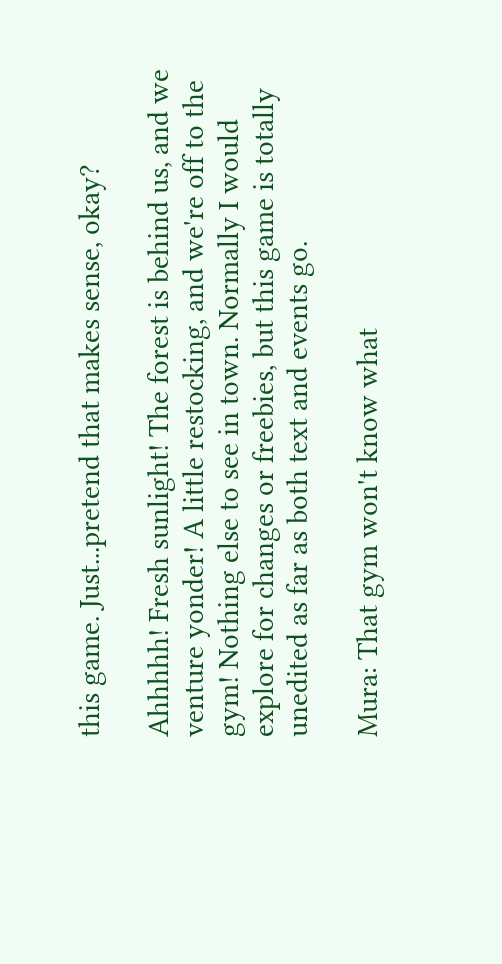this game. Just...pretend that makes sense, okay?

Ahhhhh! Fresh sunlight! The forest is behind us, and we venture yonder! A little restocking, and we're off to the gym! Nothing else to see in town. Normally I would explore for changes or freebies, but this game is totally unedited as far as both text and events go.

Mura: That gym won't know what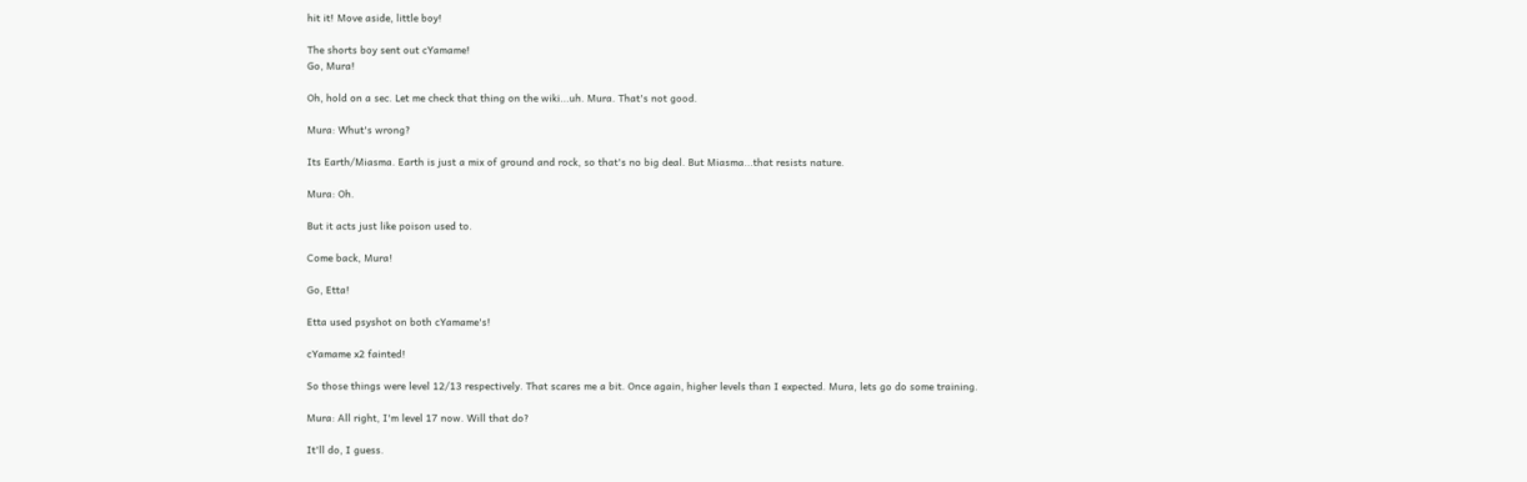hit it! Move aside, little boy!

The shorts boy sent out cYamame!
Go, Mura!

Oh, hold on a sec. Let me check that thing on the wiki...uh. Mura. That's not good.

Mura: Whut's wrong?

Its Earth/Miasma. Earth is just a mix of ground and rock, so that's no big deal. But Miasma...that resists nature.

Mura: Oh.

But it acts just like poison used to.

Come back, Mura!

Go, Etta!

Etta used psyshot on both cYamame's!

cYamame x2 fainted!

So those things were level 12/13 respectively. That scares me a bit. Once again, higher levels than I expected. Mura, lets go do some training.

Mura: All right, I'm level 17 now. Will that do?

It'll do, I guess.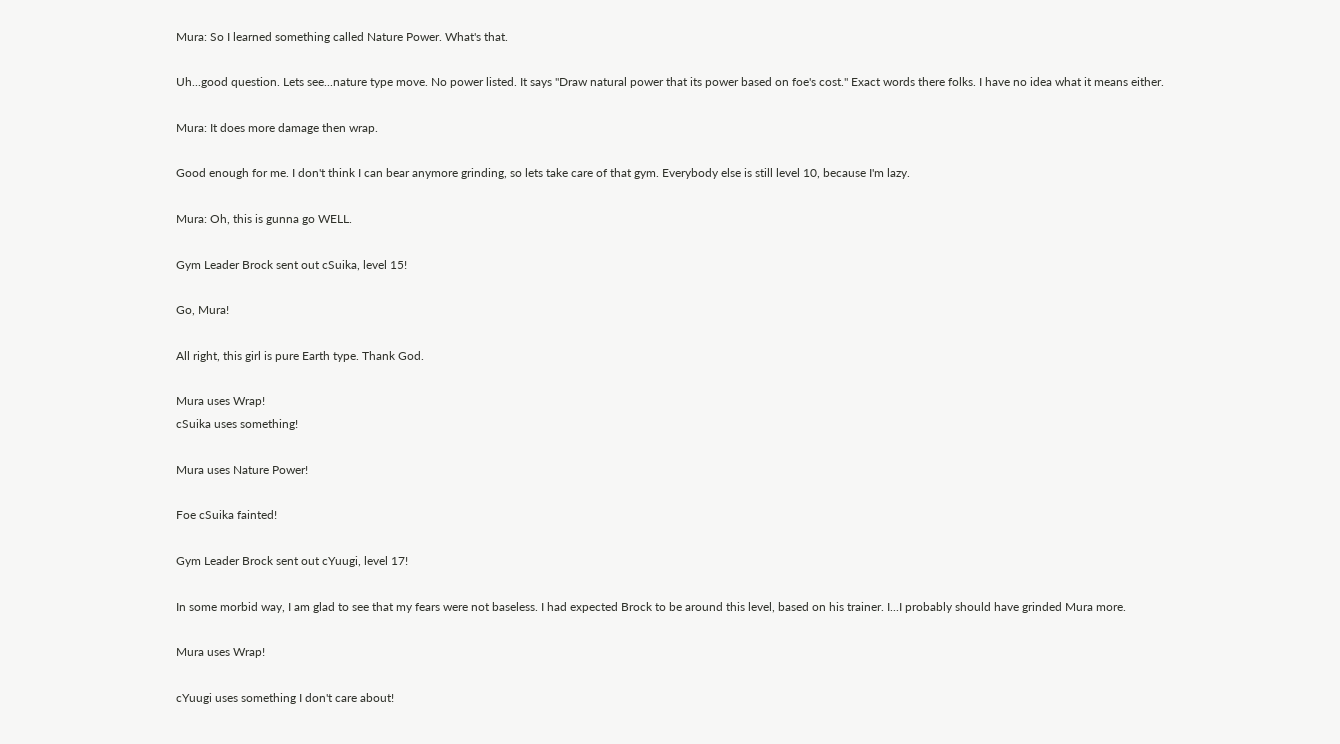Mura: So I learned something called Nature Power. What's that.

Uh...good question. Lets see...nature type move. No power listed. It says "Draw natural power that its power based on foe's cost." Exact words there folks. I have no idea what it means either.

Mura: It does more damage then wrap.

Good enough for me. I don't think I can bear anymore grinding, so lets take care of that gym. Everybody else is still level 10, because I'm lazy.

Mura: Oh, this is gunna go WELL.

Gym Leader Brock sent out cSuika, level 15!

Go, Mura!

All right, this girl is pure Earth type. Thank God.

Mura uses Wrap!
cSuika uses something!

Mura uses Nature Power!

Foe cSuika fainted!

Gym Leader Brock sent out cYuugi, level 17!

In some morbid way, I am glad to see that my fears were not baseless. I had expected Brock to be around this level, based on his trainer. I...I probably should have grinded Mura more.

Mura uses Wrap!

cYuugi uses something I don't care about!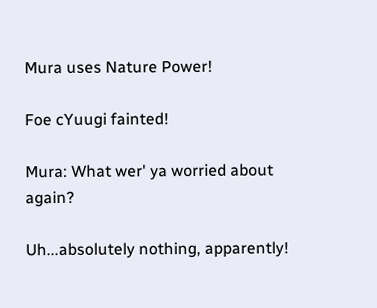Mura uses Nature Power!

Foe cYuugi fainted!

Mura: What wer' ya worried about again?

Uh...absolutely nothing, apparently!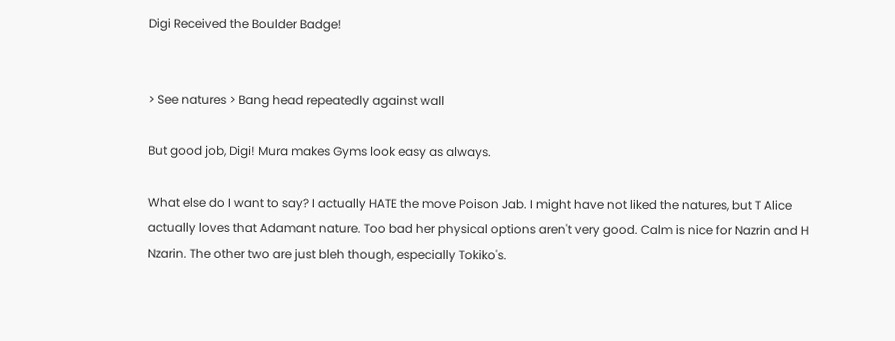Digi Received the Boulder Badge!


> See natures > Bang head repeatedly against wall

But good job, Digi! Mura makes Gyms look easy as always.

What else do I want to say? I actually HATE the move Poison Jab. I might have not liked the natures, but T Alice actually loves that Adamant nature. Too bad her physical options aren't very good. Calm is nice for Nazrin and H Nzarin. The other two are just bleh though, especially Tokiko's.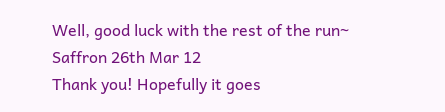Well, good luck with the rest of the run~
Saffron 26th Mar 12
Thank you! Hopefully it goes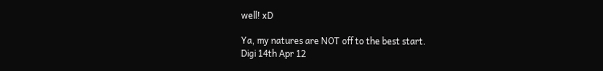well! xD

Ya, my natures are NOT off to the best start.
Digi 14th Apr 12